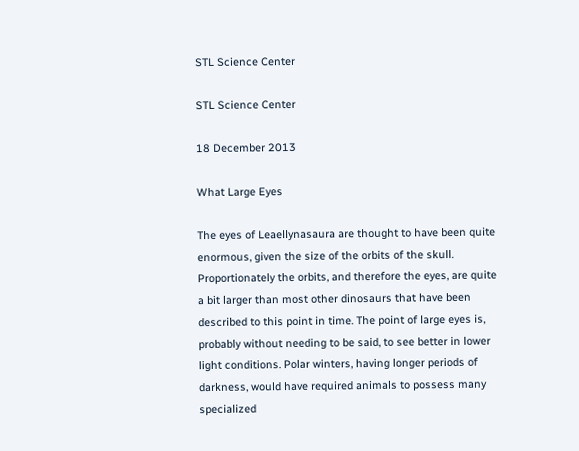STL Science Center

STL Science Center

18 December 2013

What Large Eyes

The eyes of Leaellynasaura are thought to have been quite enormous, given the size of the orbits of the skull. Proportionately the orbits, and therefore the eyes, are quite a bit larger than most other dinosaurs that have been described to this point in time. The point of large eyes is, probably without needing to be said, to see better in lower light conditions. Polar winters, having longer periods of darkness, would have required animals to possess many specialized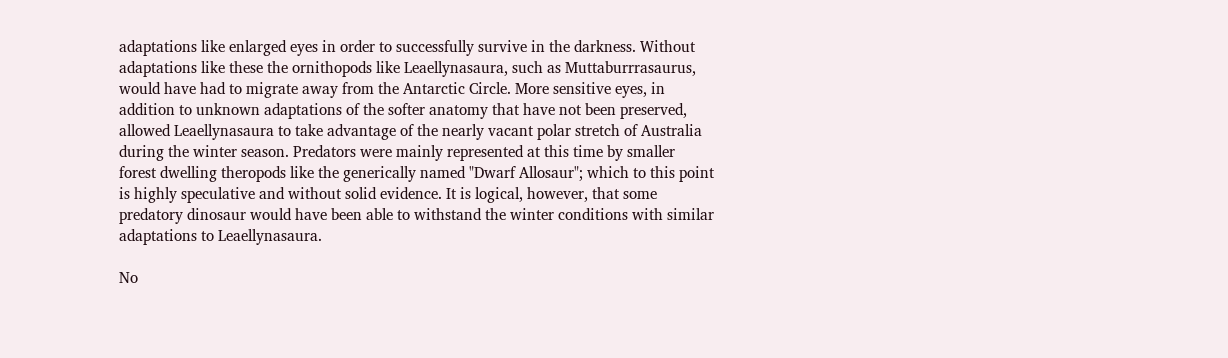adaptations like enlarged eyes in order to successfully survive in the darkness. Without adaptations like these the ornithopods like Leaellynasaura, such as Muttaburrrasaurus, would have had to migrate away from the Antarctic Circle. More sensitive eyes, in addition to unknown adaptations of the softer anatomy that have not been preserved, allowed Leaellynasaura to take advantage of the nearly vacant polar stretch of Australia during the winter season. Predators were mainly represented at this time by smaller forest dwelling theropods like the generically named "Dwarf Allosaur"; which to this point is highly speculative and without solid evidence. It is logical, however, that some predatory dinosaur would have been able to withstand the winter conditions with similar adaptations to Leaellynasaura.

No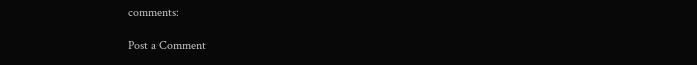comments:

Post a Comment